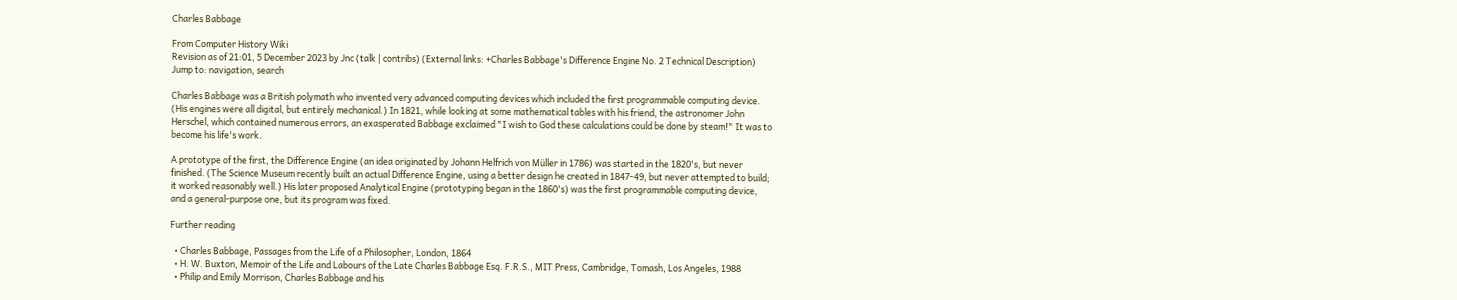Charles Babbage

From Computer History Wiki
Revision as of 21:01, 5 December 2023 by Jnc (talk | contribs) (External links: +Charles Babbage's Difference Engine No. 2 Technical Description)
Jump to: navigation, search

Charles Babbage was a British polymath who invented very advanced computing devices which included the first programmable computing device. (His engines were all digital, but entirely mechanical.) In 1821, while looking at some mathematical tables with his friend, the astronomer John Herschel, which contained numerous errors, an exasperated Babbage exclaimed "I wish to God these calculations could be done by steam!" It was to become his life's work.

A prototype of the first, the Difference Engine (an idea originated by Johann Helfrich von Müller in 1786) was started in the 1820's, but never finished. (The Science Museum recently built an actual Difference Engine, using a better design he created in 1847-49, but never attempted to build; it worked reasonably well.) His later proposed Analytical Engine (prototyping began in the 1860's) was the first programmable computing device, and a general-purpose one, but its program was fixed.

Further reading

  • Charles Babbage, Passages from the Life of a Philosopher, London, 1864
  • H. W. Buxton, Memoir of the Life and Labours of the Late Charles Babbage Esq. F.R.S., MIT Press, Cambridge, Tomash, Los Angeles, 1988
  • Philip and Emily Morrison, Charles Babbage and his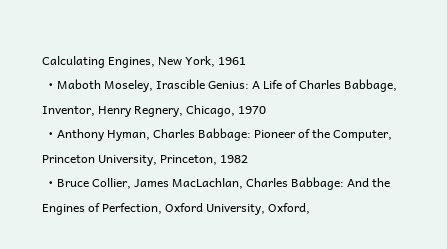Calculating Engines, New York, 1961
  • Maboth Moseley, Irascible Genius: A Life of Charles Babbage, Inventor, Henry Regnery, Chicago, 1970
  • Anthony Hyman, Charles Babbage: Pioneer of the Computer, Princeton University, Princeton, 1982
  • Bruce Collier, James MacLachlan, Charles Babbage: And the Engines of Perfection, Oxford University, Oxford,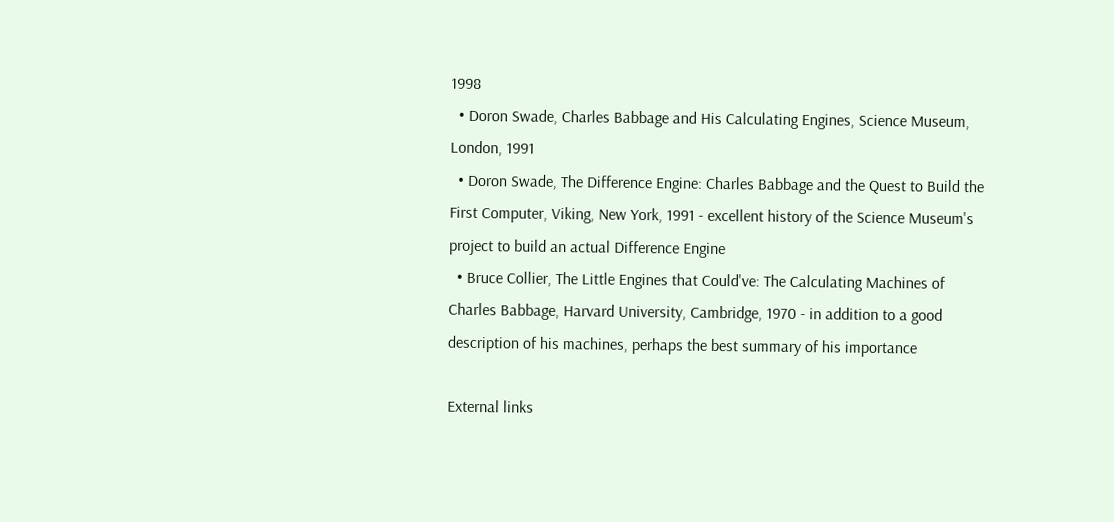1998
  • Doron Swade, Charles Babbage and His Calculating Engines, Science Museum, London, 1991
  • Doron Swade, The Difference Engine: Charles Babbage and the Quest to Build the First Computer, Viking, New York, 1991 - excellent history of the Science Museum's project to build an actual Difference Engine
  • Bruce Collier, The Little Engines that Could've: The Calculating Machines of Charles Babbage, Harvard University, Cambridge, 1970 - in addition to a good description of his machines, perhaps the best summary of his importance

External links